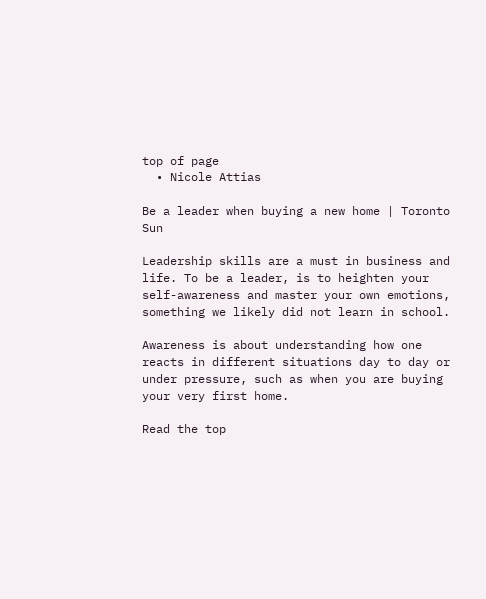top of page
  • Nicole Attias

Be a leader when buying a new home | Toronto Sun

Leadership skills are a must in business and life. To be a leader, is to heighten your self-awareness and master your own emotions, something we likely did not learn in school.

Awareness is about understanding how one reacts in different situations day to day or under pressure, such as when you are buying your very first home.

Read the top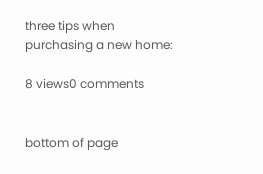three tips when purchasing a new home:

8 views0 comments


bottom of page